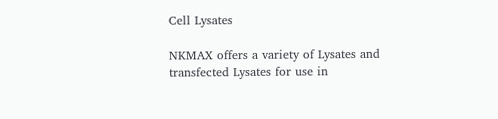Cell Lysates

NKMAX offers a variety of Lysates and transfected Lysates for use in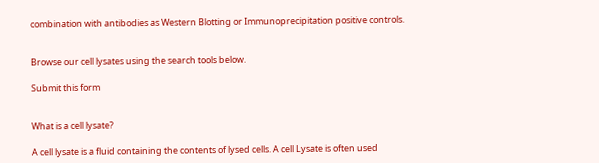combination with antibodies as Western Blotting or Immunoprecipitation positive controls.


Browse our cell lysates using the search tools below.

Submit this form


What is a cell lysate?

A cell lysate is a fluid containing the contents of lysed cells. A cell Lysate is often used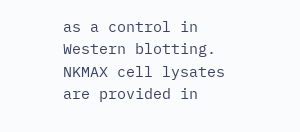as a control in Western blotting. NKMAX cell lysates are provided in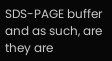SDS-PAGE buffer and as such, are they are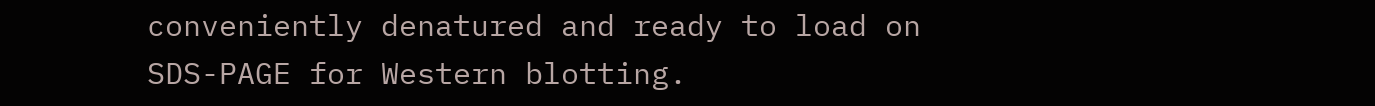conveniently denatured and ready to load on SDS-PAGE for Western blotting.